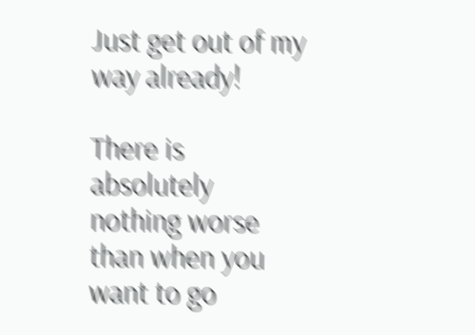Just get out of my way already!

There is absolutely nothing worse than when you want to go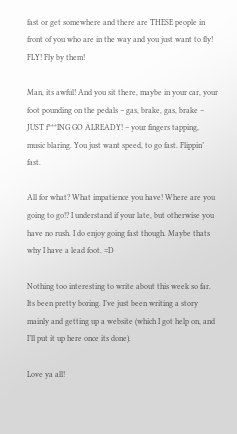fast or get somewhere and there are THESE people in front of you who are in the way and you just want to fly! FLY! Fly by them!

Man, its awful! And you sit there, maybe in your car, your foot pounding on the pedals – gas, brake, gas, brake – JUST f***ING GO ALREADY! – your fingers tapping, music blaring. You just want speed, to go fast. Flippin’ fast.

All for what? What impatience you have! Where are you going to go!? I understand if your late, but otherwise you have no rush. I do enjoy going fast though. Maybe thats why I have a lead foot. =D

Nothing too interesting to write about this week so far. Its been pretty boring. I’ve just been writing a story mainly and getting up a website (which I got help on, and I’ll put it up here once its done).

Love ya all!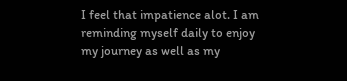I feel that impatience alot. I am reminding myself daily to enjoy my journey as well as my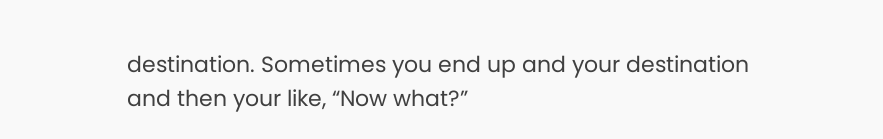destination. Sometimes you end up and your destination and then your like, “Now what?”